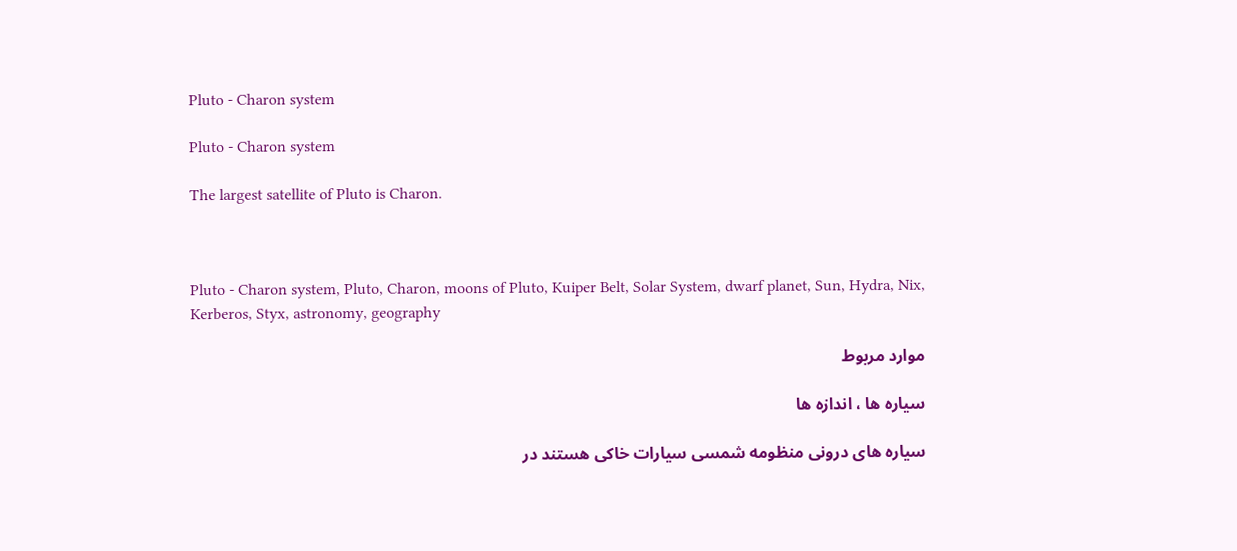Pluto - Charon system

Pluto - Charon system

The largest satellite of Pluto is Charon.



Pluto - Charon system, Pluto, Charon, moons of Pluto, Kuiper Belt, Solar System, dwarf planet, Sun, Hydra, Nix, Kerberos, Styx, astronomy, geography

موارد مربوط

سیاره ها ، اندازه ها

سیاره های درونی منظومه شمسی سیارات خاکی هستند در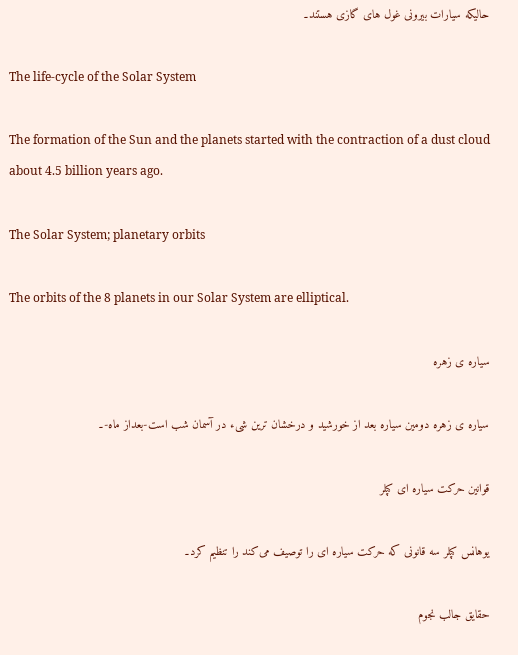حالیکه سیارات بیرونی غول های گازی هستند۔

The life-cycle of the Solar System

The formation of the Sun and the planets started with the contraction of a dust cloud about 4.5 billion years ago.

The Solar System; planetary orbits

The orbits of the 8 planets in our Solar System are elliptical.

سیاره ی زهره

سیاره ی زهره دومین سیاره بعد از خورشید و درخشان ترین شیء در آسمان شب است-بعداز ماه-۔

قوانین حرکت سیاره ای کپلر

یوهانس کپلر سه قانونی که حرکت سیاره ای را توصیف می‌کند را تنظیم کرد۔

حقایق جالب نجوم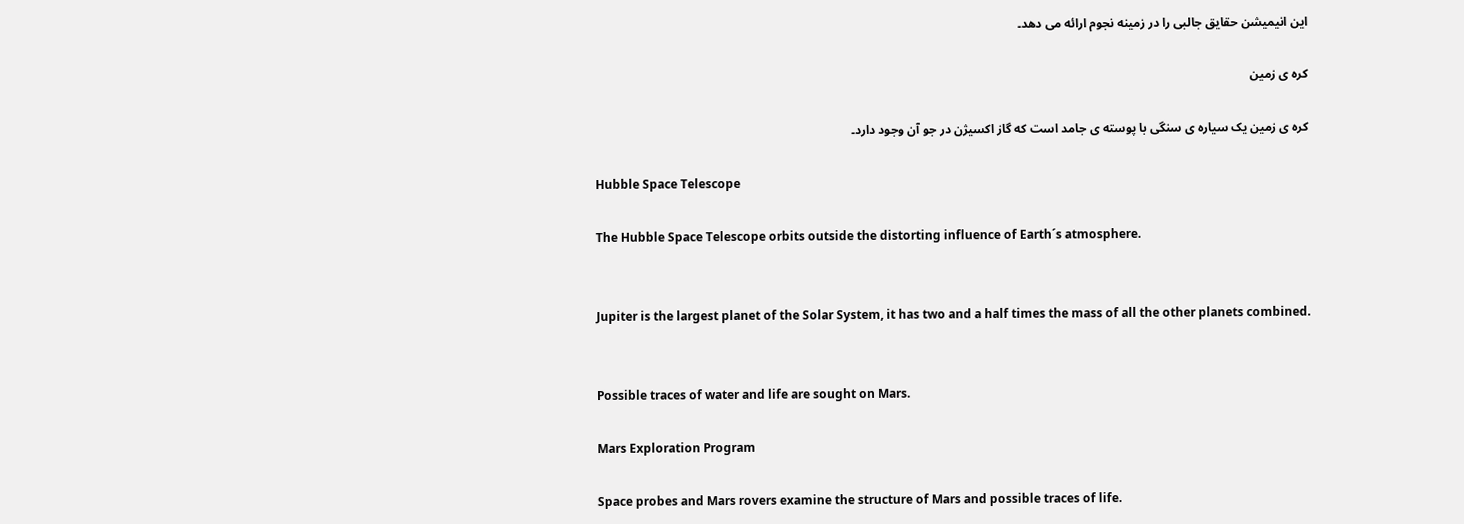این انیمیشن حقایق جالبی را در زمینه نجوم ارائه می دهد۔

کره ی زمین

کره ی زمین یک سیاره ی سنگی با پوسته ی جامد است که گاز اکسیژن در جو آن وجود دارد۔

Hubble Space Telescope

The Hubble Space Telescope orbits outside the distorting influence of Earth´s atmosphere.


Jupiter is the largest planet of the Solar System, it has two and a half times the mass of all the other planets combined.


Possible traces of water and life are sought on Mars.

Mars Exploration Program

Space probes and Mars rovers examine the structure of Mars and possible traces of life.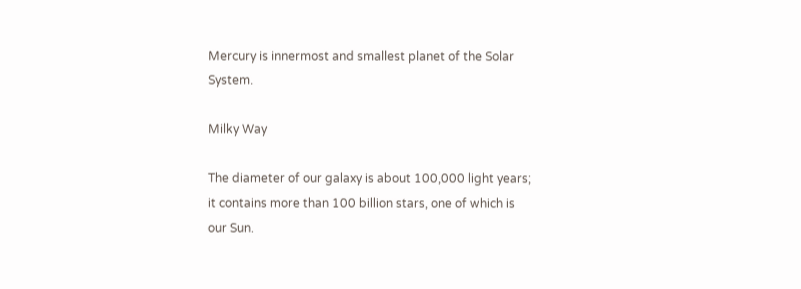Mercury is innermost and smallest planet of the Solar System.

Milky Way

The diameter of our galaxy is about 100,000 light years; it contains more than 100 billion stars, one of which is our Sun.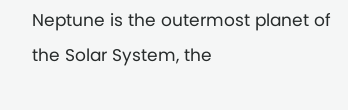Neptune is the outermost planet of the Solar System, the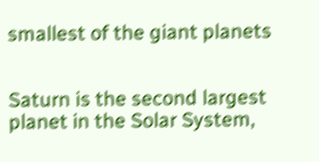smallest of the giant planets


Saturn is the second largest planet in the Solar System,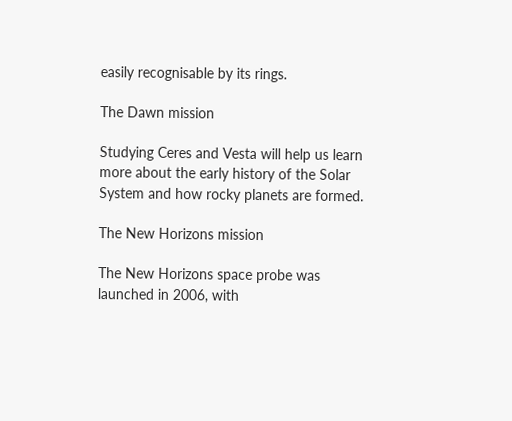easily recognisable by its rings.

The Dawn mission

Studying Ceres and Vesta will help us learn more about the early history of the Solar System and how rocky planets are formed.

The New Horizons mission

The New Horizons space probe was launched in 2006, with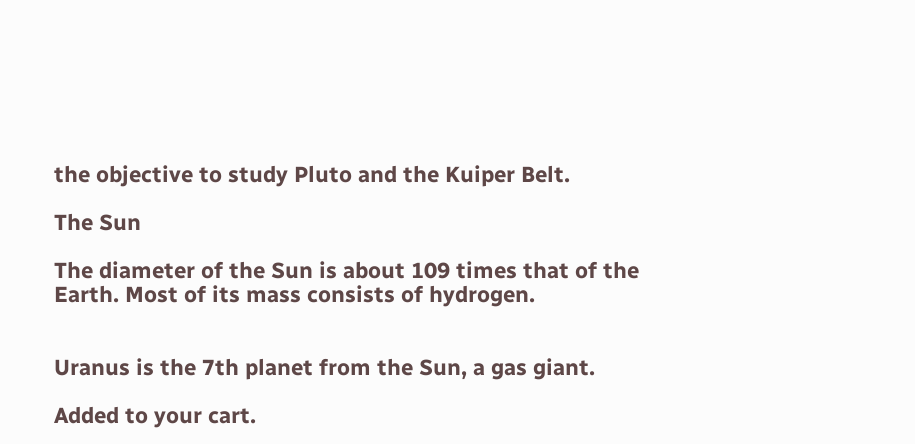the objective to study Pluto and the Kuiper Belt.

The Sun

The diameter of the Sun is about 109 times that of the Earth. Most of its mass consists of hydrogen.


Uranus is the 7th planet from the Sun, a gas giant.

Added to your cart.